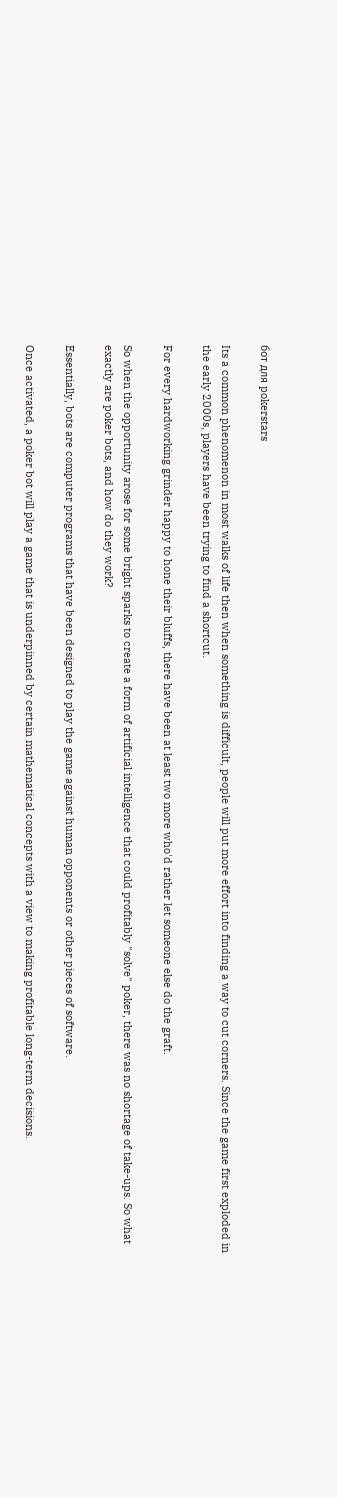бот для pokerstars

Its a common phenomenon in most walks of life then when something is difficult, people will put more effort into finding a way to cut corners. Since the game first exploded in the early 2000s, players have been trying to find a shortcut.

For every hardworking grinder happy to hone their bluffs, there have been at least two more who'd rather let someone else do the graft.

So when the opportunity arose for some bright sparks to create a form of artificial intelligence that could profitably "solve" poker, there was no shortage of take-ups. So what exactly are poker bots, and how do they work?

Essentially, bots are computer programs that have been designed to play the game against human opponents or other pieces of software.

Once activated, a poker bot will play a game that is underpinned by certain mathematical concepts with a view to making profitable long-term decisions.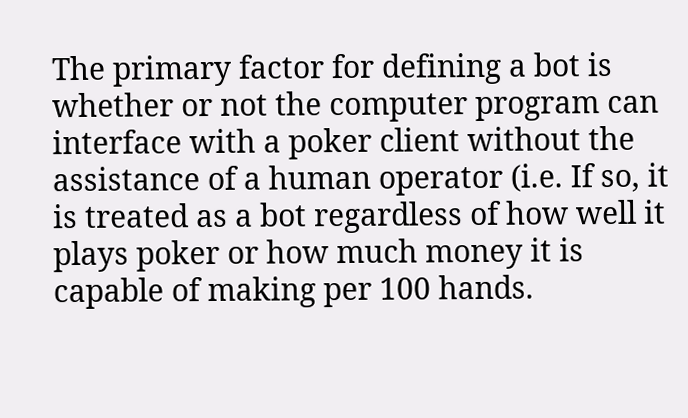The primary factor for defining a bot is whether or not the computer program can interface with a poker client without the assistance of a human operator (i.e. If so, it is treated as a bot regardless of how well it plays poker or how much money it is capable of making per 100 hands.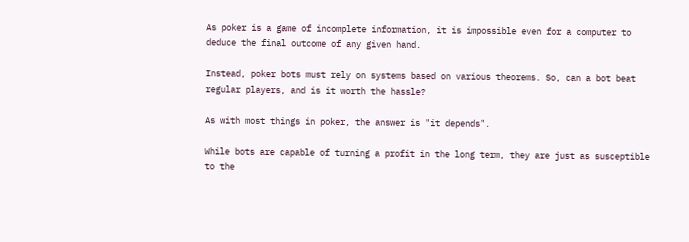As poker is a game of incomplete information, it is impossible even for a computer to deduce the final outcome of any given hand.

Instead, poker bots must rely on systems based on various theorems. So, can a bot beat regular players, and is it worth the hassle?

As with most things in poker, the answer is "it depends".

While bots are capable of turning a profit in the long term, they are just as susceptible to the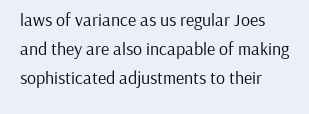laws of variance as us regular Joes and they are also incapable of making sophisticated adjustments to their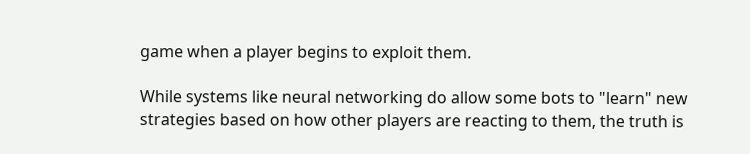game when a player begins to exploit them.

While systems like neural networking do allow some bots to "learn" new strategies based on how other players are reacting to them, the truth is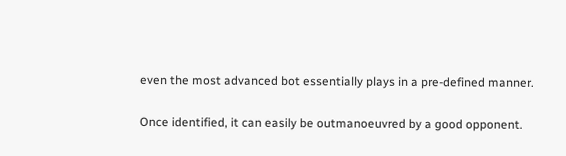even the most advanced bot essentially plays in a pre-defined manner.

Once identified, it can easily be outmanoeuvred by a good opponent.